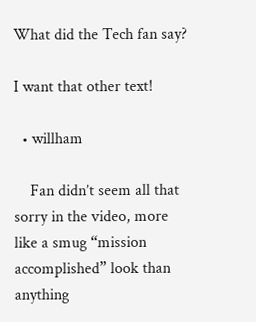What did the Tech fan say?

I want that other text!

  • willham

    Fan didn’t seem all that sorry in the video, more like a smug “mission accomplished” look than anything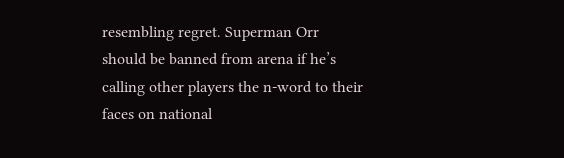resembling regret. Superman Orr should be banned from arena if he’s calling other players the n-word to their faces on national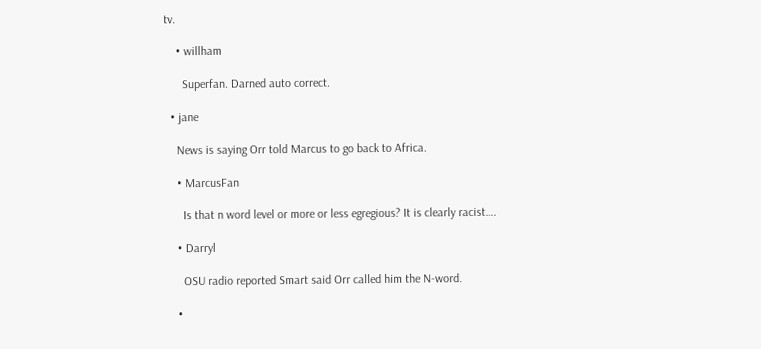tv.

    • willham

      Superfan. Darned auto correct.

  • jane

    News is saying Orr told Marcus to go back to Africa.

    • MarcusFan

      Is that n word level or more or less egregious? It is clearly racist….

    • Darryl

      OSU radio reported Smart said Orr called him the N-word.

    •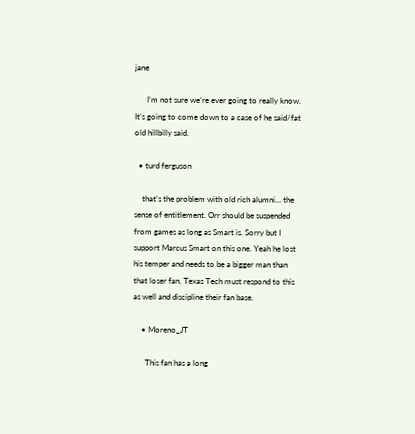jane

      I’m not sure we’re ever going to really know. It’s going to come down to a case of he said/fat old hillbilly said.

  • turd ferguson

    that’s the problem with old rich alumni… the sense of entitlement. Orr should be suspended from games as long as Smart is. Sorry but I support Marcus Smart on this one. Yeah he lost his temper and needs to be a bigger man than that loser fan. Texas Tech must respond to this as well and discipline their fan base.

    • Moreno_JT

      This fan has a long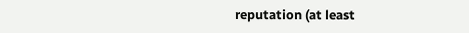reputation (at least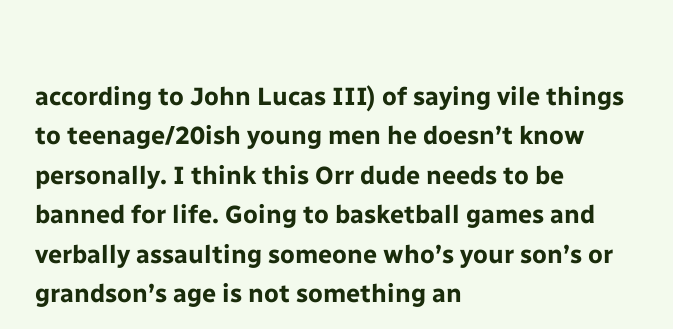according to John Lucas III) of saying vile things to teenage/20ish young men he doesn’t know personally. I think this Orr dude needs to be banned for life. Going to basketball games and verbally assaulting someone who’s your son’s or grandson’s age is not something an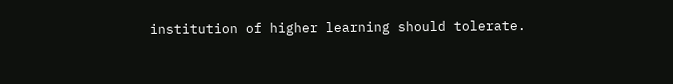institution of higher learning should tolerate.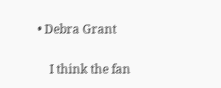• Debra Grant

    I think the fan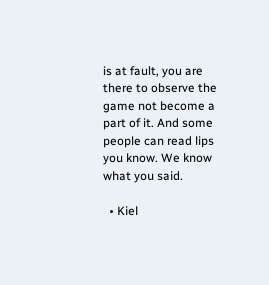is at fault, you are there to observe the game not become a part of it. And some people can read lips you know. We know what you said.

  • Kiel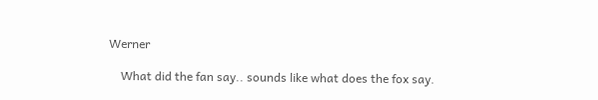Werner

    What did the fan say.. sounds like what does the fox say.